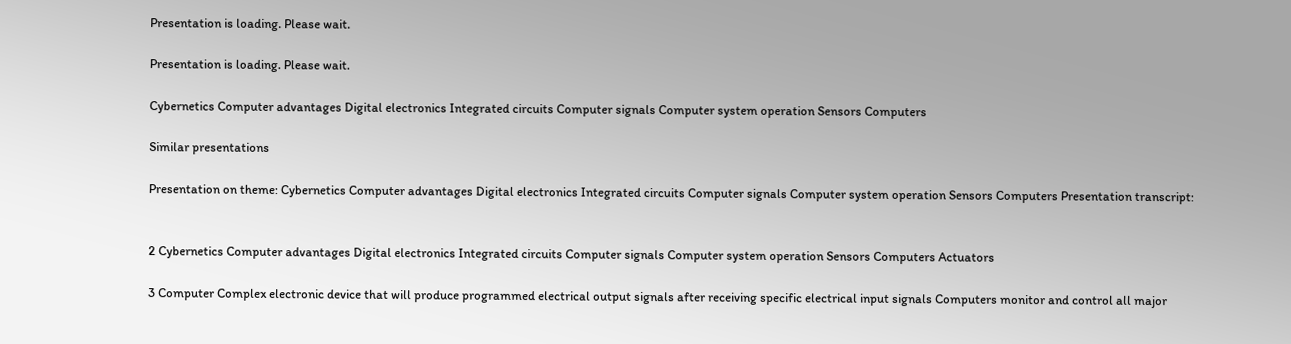Presentation is loading. Please wait.

Presentation is loading. Please wait.

Cybernetics Computer advantages Digital electronics Integrated circuits Computer signals Computer system operation Sensors Computers

Similar presentations

Presentation on theme: Cybernetics Computer advantages Digital electronics Integrated circuits Computer signals Computer system operation Sensors Computers Presentation transcript:


2 Cybernetics Computer advantages Digital electronics Integrated circuits Computer signals Computer system operation Sensors Computers Actuators

3 Computer Complex electronic device that will produce programmed electrical output signals after receiving specific electrical input signals Computers monitor and control all major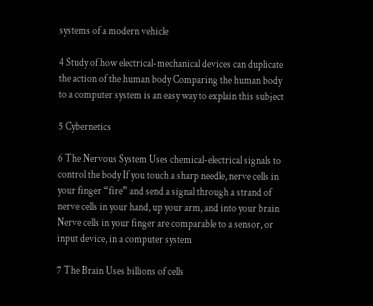systems of a modern vehicle

4 Study of how electrical-mechanical devices can duplicate the action of the human body Comparing the human body to a computer system is an easy way to explain this subject

5 Cybernetics

6 The Nervous System Uses chemical-electrical signals to control the body If you touch a sharp needle, nerve cells in your finger “fire” and send a signal through a strand of nerve cells in your hand, up your arm, and into your brain Nerve cells in your finger are comparable to a sensor, or input device, in a computer system

7 The Brain Uses billions of cells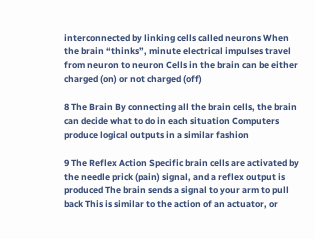interconnected by linking cells called neurons When the brain “thinks”, minute electrical impulses travel from neuron to neuron Cells in the brain can be either charged (on) or not charged (off)

8 The Brain By connecting all the brain cells, the brain can decide what to do in each situation Computers produce logical outputs in a similar fashion

9 The Reflex Action Specific brain cells are activated by the needle prick (pain) signal, and a reflex output is produced The brain sends a signal to your arm to pull back This is similar to the action of an actuator, or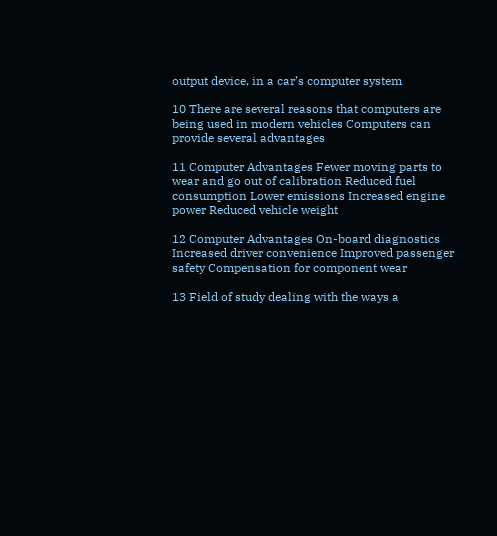output device, in a car’s computer system

10 There are several reasons that computers are being used in modern vehicles Computers can provide several advantages

11 Computer Advantages Fewer moving parts to wear and go out of calibration Reduced fuel consumption Lower emissions Increased engine power Reduced vehicle weight

12 Computer Advantages On-board diagnostics Increased driver convenience Improved passenger safety Compensation for component wear

13 Field of study dealing with the ways a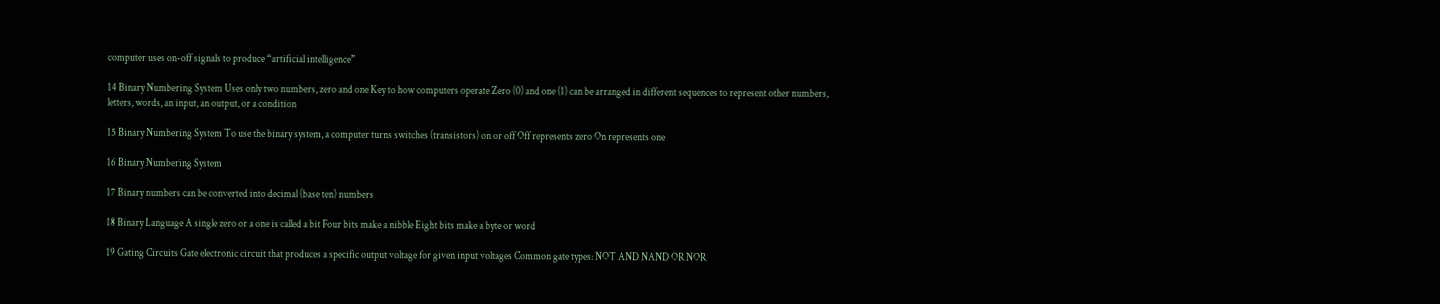computer uses on-off signals to produce “artificial intelligence”

14 Binary Numbering System Uses only two numbers, zero and one Key to how computers operate Zero (0) and one (1) can be arranged in different sequences to represent other numbers, letters, words, an input, an output, or a condition

15 Binary Numbering System To use the binary system, a computer turns switches (transistors) on or off Off represents zero On represents one

16 Binary Numbering System

17 Binary numbers can be converted into decimal (base ten) numbers

18 Binary Language A single zero or a one is called a bit Four bits make a nibble Eight bits make a byte or word

19 Gating Circuits Gate electronic circuit that produces a specific output voltage for given input voltages Common gate types: NOT AND NAND OR NOR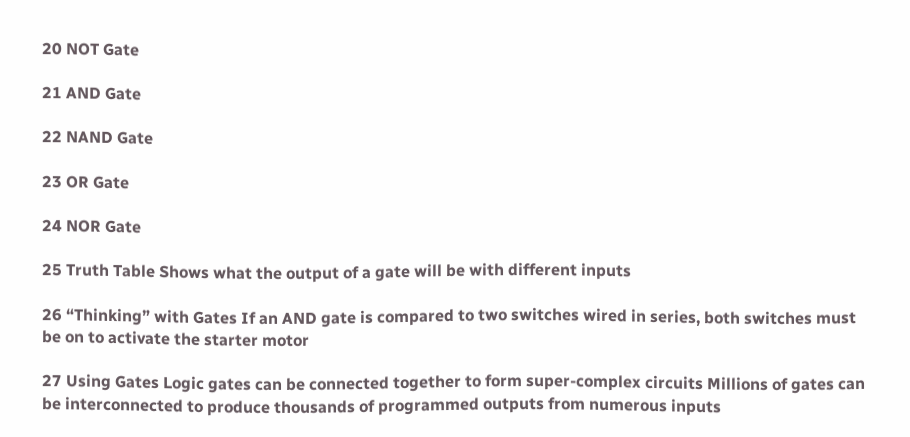20 NOT Gate

21 AND Gate

22 NAND Gate

23 OR Gate

24 NOR Gate

25 Truth Table Shows what the output of a gate will be with different inputs

26 “Thinking” with Gates If an AND gate is compared to two switches wired in series, both switches must be on to activate the starter motor

27 Using Gates Logic gates can be connected together to form super-complex circuits Millions of gates can be interconnected to produce thousands of programmed outputs from numerous inputs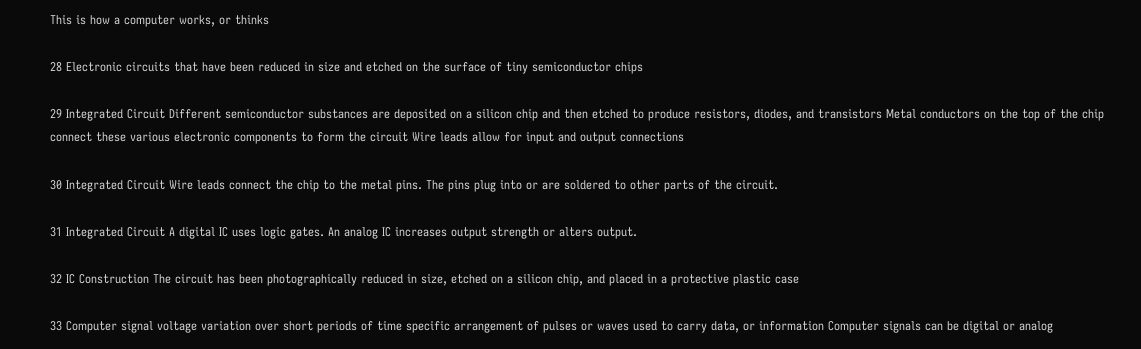This is how a computer works, or thinks

28 Electronic circuits that have been reduced in size and etched on the surface of tiny semiconductor chips

29 Integrated Circuit Different semiconductor substances are deposited on a silicon chip and then etched to produce resistors, diodes, and transistors Metal conductors on the top of the chip connect these various electronic components to form the circuit Wire leads allow for input and output connections

30 Integrated Circuit Wire leads connect the chip to the metal pins. The pins plug into or are soldered to other parts of the circuit.

31 Integrated Circuit A digital IC uses logic gates. An analog IC increases output strength or alters output.

32 IC Construction The circuit has been photographically reduced in size, etched on a silicon chip, and placed in a protective plastic case

33 Computer signal voltage variation over short periods of time specific arrangement of pulses or waves used to carry data, or information Computer signals can be digital or analog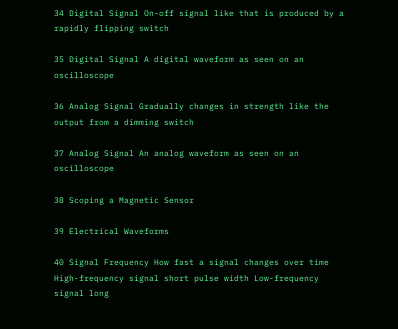34 Digital Signal On-off signal like that is produced by a rapidly flipping switch

35 Digital Signal A digital waveform as seen on an oscilloscope

36 Analog Signal Gradually changes in strength like the output from a dimming switch

37 Analog Signal An analog waveform as seen on an oscilloscope

38 Scoping a Magnetic Sensor

39 Electrical Waveforms

40 Signal Frequency How fast a signal changes over time High-frequency signal short pulse width Low-frequency signal long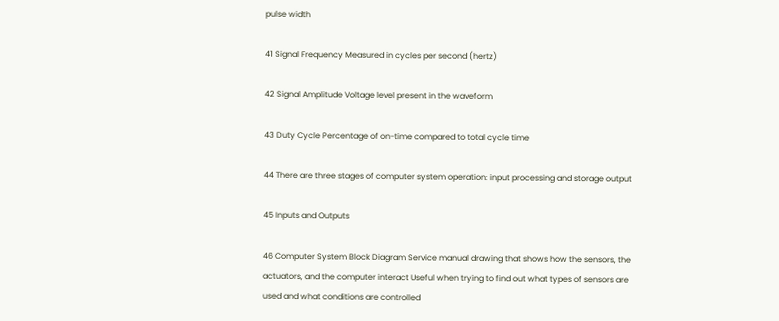pulse width

41 Signal Frequency Measured in cycles per second (hertz)

42 Signal Amplitude Voltage level present in the waveform

43 Duty Cycle Percentage of on-time compared to total cycle time

44 There are three stages of computer system operation: input processing and storage output

45 Inputs and Outputs

46 Computer System Block Diagram Service manual drawing that shows how the sensors, the actuators, and the computer interact Useful when trying to find out what types of sensors are used and what conditions are controlled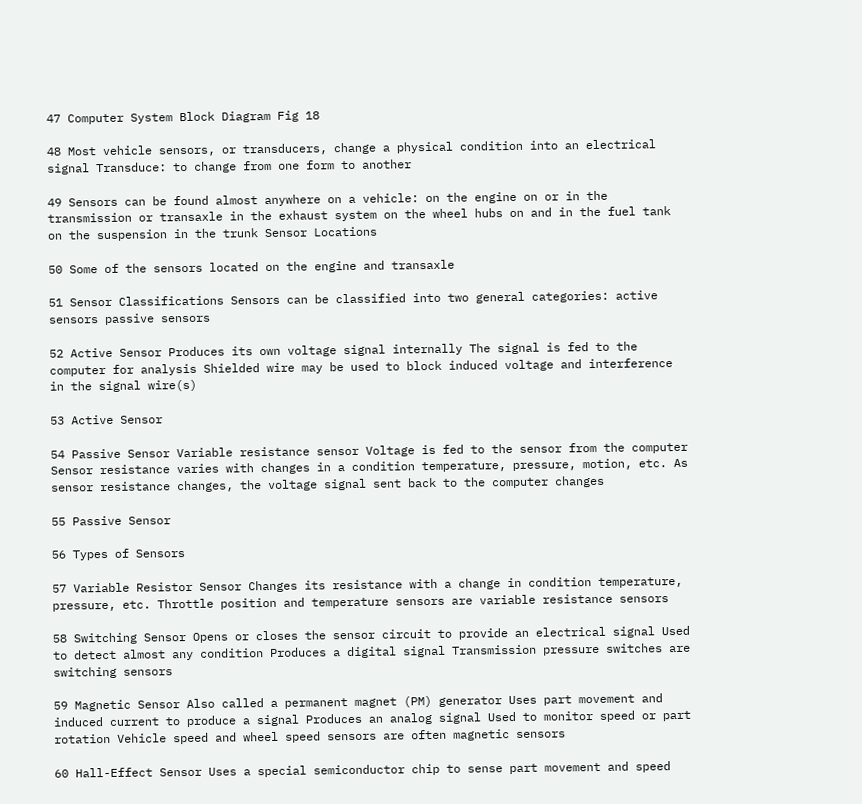47 Computer System Block Diagram Fig 18

48 Most vehicle sensors, or transducers, change a physical condition into an electrical signal Transduce: to change from one form to another

49 Sensors can be found almost anywhere on a vehicle: on the engine on or in the transmission or transaxle in the exhaust system on the wheel hubs on and in the fuel tank on the suspension in the trunk Sensor Locations

50 Some of the sensors located on the engine and transaxle

51 Sensor Classifications Sensors can be classified into two general categories: active sensors passive sensors

52 Active Sensor Produces its own voltage signal internally The signal is fed to the computer for analysis Shielded wire may be used to block induced voltage and interference in the signal wire(s)

53 Active Sensor

54 Passive Sensor Variable resistance sensor Voltage is fed to the sensor from the computer Sensor resistance varies with changes in a condition temperature, pressure, motion, etc. As sensor resistance changes, the voltage signal sent back to the computer changes

55 Passive Sensor

56 Types of Sensors

57 Variable Resistor Sensor Changes its resistance with a change in condition temperature, pressure, etc. Throttle position and temperature sensors are variable resistance sensors

58 Switching Sensor Opens or closes the sensor circuit to provide an electrical signal Used to detect almost any condition Produces a digital signal Transmission pressure switches are switching sensors

59 Magnetic Sensor Also called a permanent magnet (PM) generator Uses part movement and induced current to produce a signal Produces an analog signal Used to monitor speed or part rotation Vehicle speed and wheel speed sensors are often magnetic sensors

60 Hall-Effect Sensor Uses a special semiconductor chip to sense part movement and speed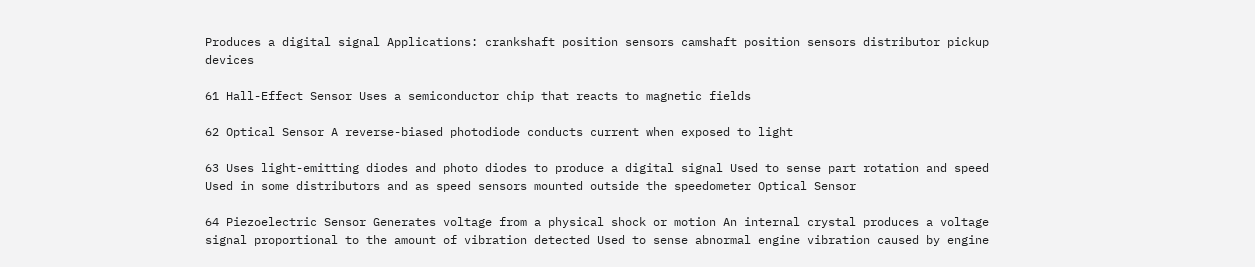Produces a digital signal Applications: crankshaft position sensors camshaft position sensors distributor pickup devices

61 Hall-Effect Sensor Uses a semiconductor chip that reacts to magnetic fields

62 Optical Sensor A reverse-biased photodiode conducts current when exposed to light

63 Uses light-emitting diodes and photo diodes to produce a digital signal Used to sense part rotation and speed Used in some distributors and as speed sensors mounted outside the speedometer Optical Sensor

64 Piezoelectric Sensor Generates voltage from a physical shock or motion An internal crystal produces a voltage signal proportional to the amount of vibration detected Used to sense abnormal engine vibration caused by engine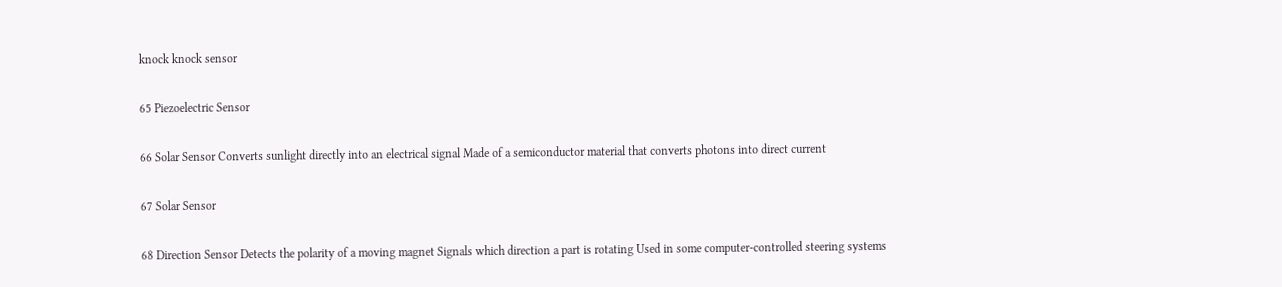knock knock sensor

65 Piezoelectric Sensor

66 Solar Sensor Converts sunlight directly into an electrical signal Made of a semiconductor material that converts photons into direct current

67 Solar Sensor

68 Direction Sensor Detects the polarity of a moving magnet Signals which direction a part is rotating Used in some computer-controlled steering systems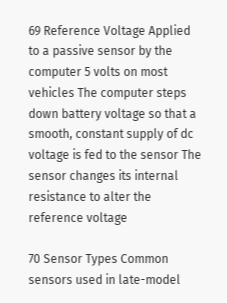69 Reference Voltage Applied to a passive sensor by the computer 5 volts on most vehicles The computer steps down battery voltage so that a smooth, constant supply of dc voltage is fed to the sensor The sensor changes its internal resistance to alter the reference voltage

70 Sensor Types Common sensors used in late-model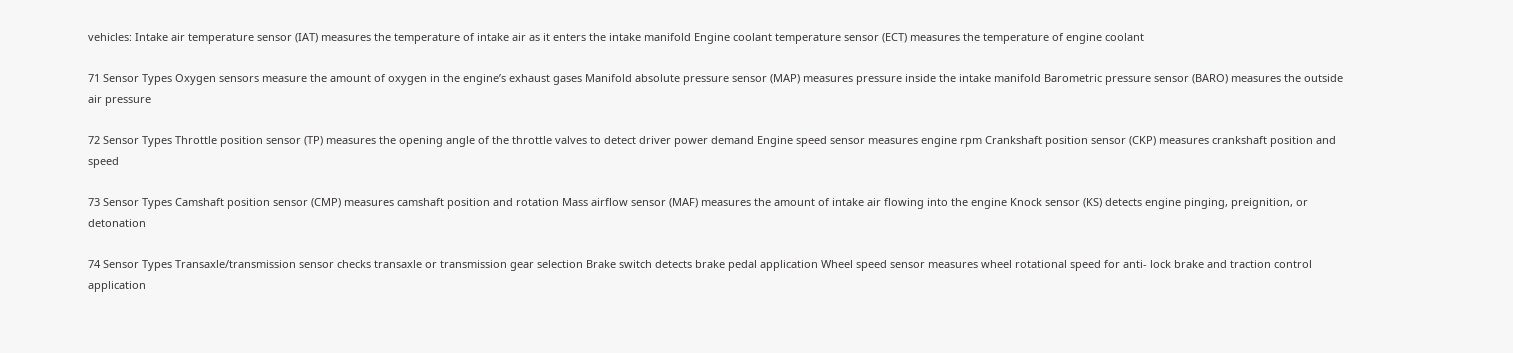vehicles: Intake air temperature sensor (IAT) measures the temperature of intake air as it enters the intake manifold Engine coolant temperature sensor (ECT) measures the temperature of engine coolant

71 Sensor Types Oxygen sensors measure the amount of oxygen in the engine’s exhaust gases Manifold absolute pressure sensor (MAP) measures pressure inside the intake manifold Barometric pressure sensor (BARO) measures the outside air pressure

72 Sensor Types Throttle position sensor (TP) measures the opening angle of the throttle valves to detect driver power demand Engine speed sensor measures engine rpm Crankshaft position sensor (CKP) measures crankshaft position and speed

73 Sensor Types Camshaft position sensor (CMP) measures camshaft position and rotation Mass airflow sensor (MAF) measures the amount of intake air flowing into the engine Knock sensor (KS) detects engine pinging, preignition, or detonation

74 Sensor Types Transaxle/transmission sensor checks transaxle or transmission gear selection Brake switch detects brake pedal application Wheel speed sensor measures wheel rotational speed for anti- lock brake and traction control application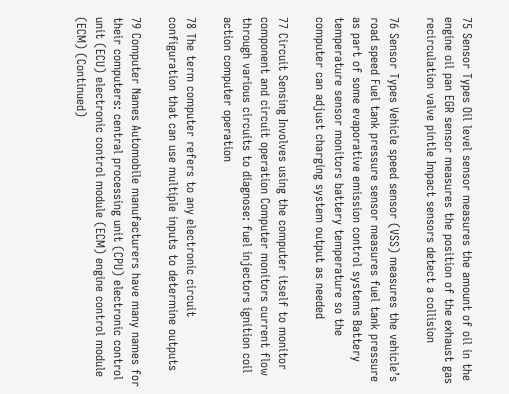75 Sensor Types Oil level sensor measures the amount of oil in the engine oil pan EGR sensor measures the position of the exhaust gas recirculation valve pintle Impact sensors detect a collision

76 Sensor Types Vehicle speed sensor (VSS) measures the vehicle’s road speed Fuel tank pressure sensor measures fuel tank pressure as part of some evaporative emission control systems Battery temperature sensor monitors battery temperature so the computer can adjust charging system output as needed

77 Circuit Sensing Involves using the computer itself to monitor component and circuit operation Computer monitors current flow through various circuits to diagnose: fuel injectors ignition coil action computer operation

78 The term computer refers to any electronic circuit configuration that can use multiple inputs to determine outputs

79 Computer Names Automobile manufacturers have many names for their computers: central processing unit (CPU) electronic control unit (ECU) electronic control module (ECM) engine control module (ECM) (Continued)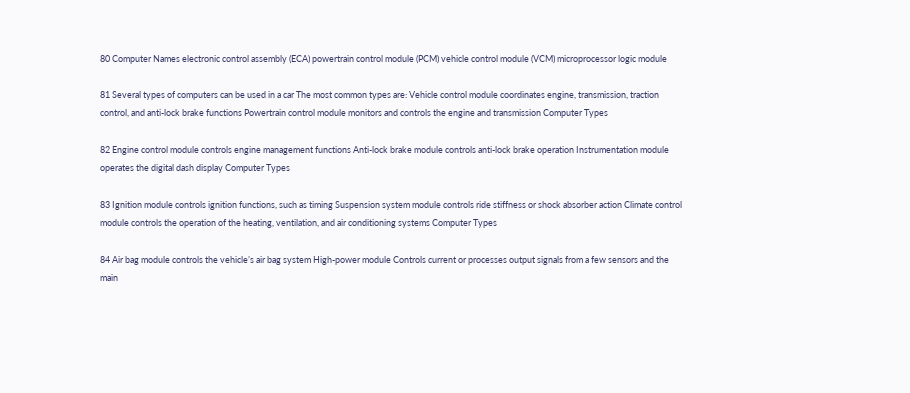80 Computer Names electronic control assembly (ECA) powertrain control module (PCM) vehicle control module (VCM) microprocessor logic module

81 Several types of computers can be used in a car The most common types are: Vehicle control module coordinates engine, transmission, traction control, and anti-lock brake functions Powertrain control module monitors and controls the engine and transmission Computer Types

82 Engine control module controls engine management functions Anti-lock brake module controls anti-lock brake operation Instrumentation module operates the digital dash display Computer Types

83 Ignition module controls ignition functions, such as timing Suspension system module controls ride stiffness or shock absorber action Climate control module controls the operation of the heating, ventilation, and air conditioning systems Computer Types

84 Air bag module controls the vehicle’s air bag system High-power module Controls current or processes output signals from a few sensors and the main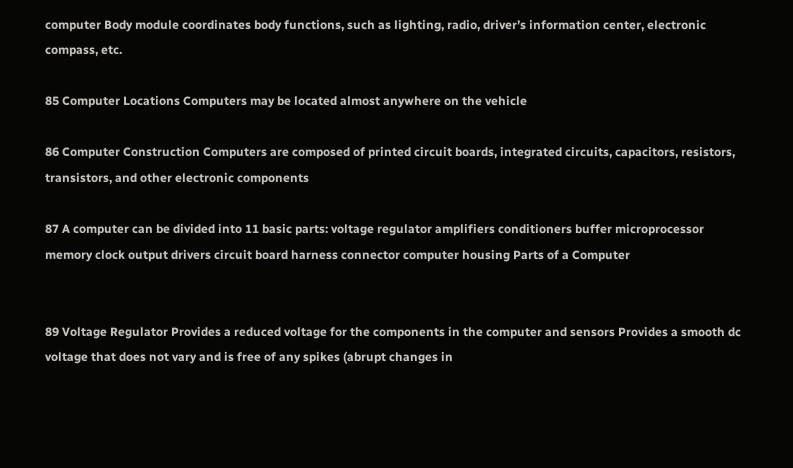computer Body module coordinates body functions, such as lighting, radio, driver’s information center, electronic compass, etc.

85 Computer Locations Computers may be located almost anywhere on the vehicle

86 Computer Construction Computers are composed of printed circuit boards, integrated circuits, capacitors, resistors, transistors, and other electronic components

87 A computer can be divided into 11 basic parts: voltage regulator amplifiers conditioners buffer microprocessor memory clock output drivers circuit board harness connector computer housing Parts of a Computer


89 Voltage Regulator Provides a reduced voltage for the components in the computer and sensors Provides a smooth dc voltage that does not vary and is free of any spikes (abrupt changes in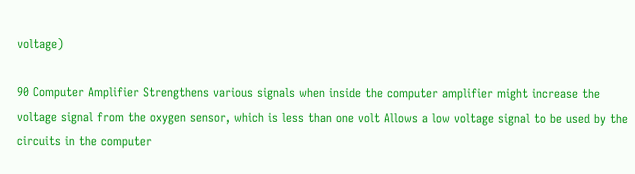voltage)

90 Computer Amplifier Strengthens various signals when inside the computer amplifier might increase the voltage signal from the oxygen sensor, which is less than one volt Allows a low voltage signal to be used by the circuits in the computer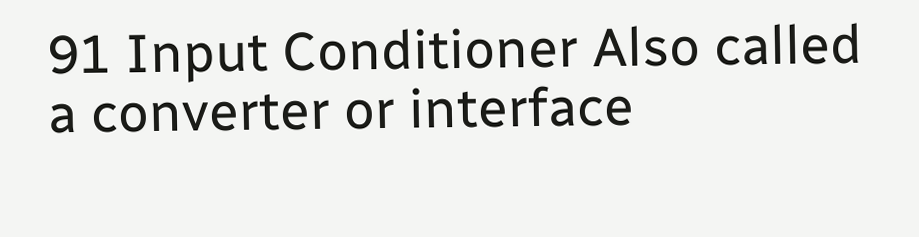91 Input Conditioner Also called a converter or interface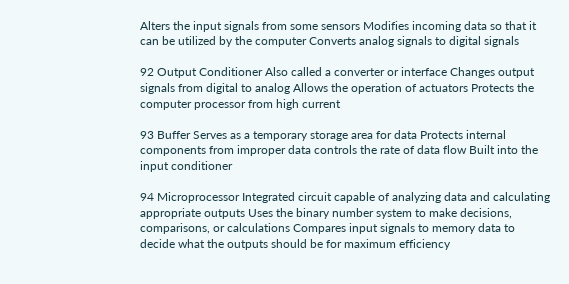Alters the input signals from some sensors Modifies incoming data so that it can be utilized by the computer Converts analog signals to digital signals

92 Output Conditioner Also called a converter or interface Changes output signals from digital to analog Allows the operation of actuators Protects the computer processor from high current

93 Buffer Serves as a temporary storage area for data Protects internal components from improper data controls the rate of data flow Built into the input conditioner

94 Microprocessor Integrated circuit capable of analyzing data and calculating appropriate outputs Uses the binary number system to make decisions, comparisons, or calculations Compares input signals to memory data to decide what the outputs should be for maximum efficiency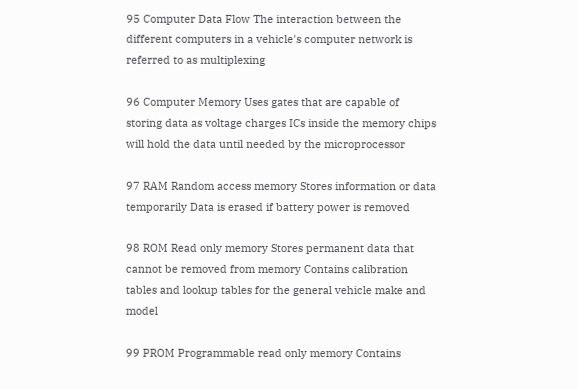95 Computer Data Flow The interaction between the different computers in a vehicle's computer network is referred to as multiplexing

96 Computer Memory Uses gates that are capable of storing data as voltage charges ICs inside the memory chips will hold the data until needed by the microprocessor

97 RAM Random access memory Stores information or data temporarily Data is erased if battery power is removed

98 ROM Read only memory Stores permanent data that cannot be removed from memory Contains calibration tables and lookup tables for the general vehicle make and model

99 PROM Programmable read only memory Contains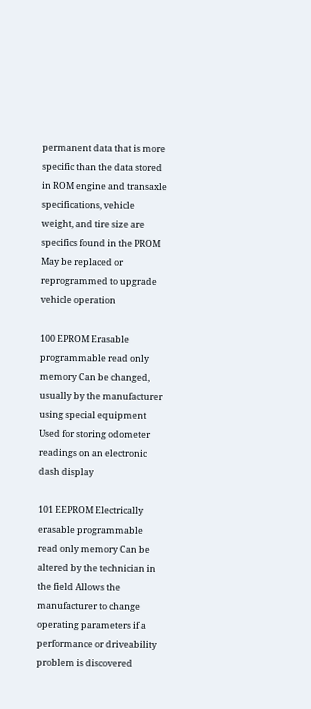permanent data that is more specific than the data stored in ROM engine and transaxle specifications, vehicle weight, and tire size are specifics found in the PROM May be replaced or reprogrammed to upgrade vehicle operation

100 EPROM Erasable programmable read only memory Can be changed, usually by the manufacturer using special equipment Used for storing odometer readings on an electronic dash display

101 EEPROM Electrically erasable programmable read only memory Can be altered by the technician in the field Allows the manufacturer to change operating parameters if a performance or driveability problem is discovered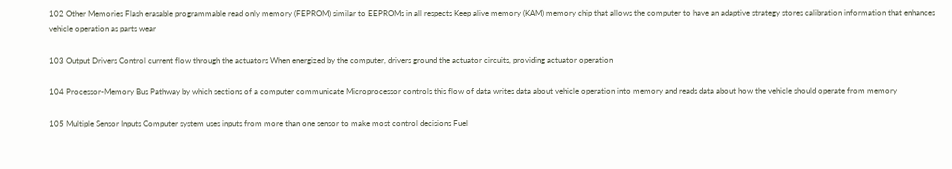102 Other Memories Flash erasable programmable read only memory (FEPROM) similar to EEPROMs in all respects Keep alive memory (KAM) memory chip that allows the computer to have an adaptive strategy stores calibration information that enhances vehicle operation as parts wear

103 Output Drivers Control current flow through the actuators When energized by the computer, drivers ground the actuator circuits, providing actuator operation

104 Processor-Memory Bus Pathway by which sections of a computer communicate Microprocessor controls this flow of data writes data about vehicle operation into memory and reads data about how the vehicle should operate from memory

105 Multiple Sensor Inputs Computer system uses inputs from more than one sensor to make most control decisions Fuel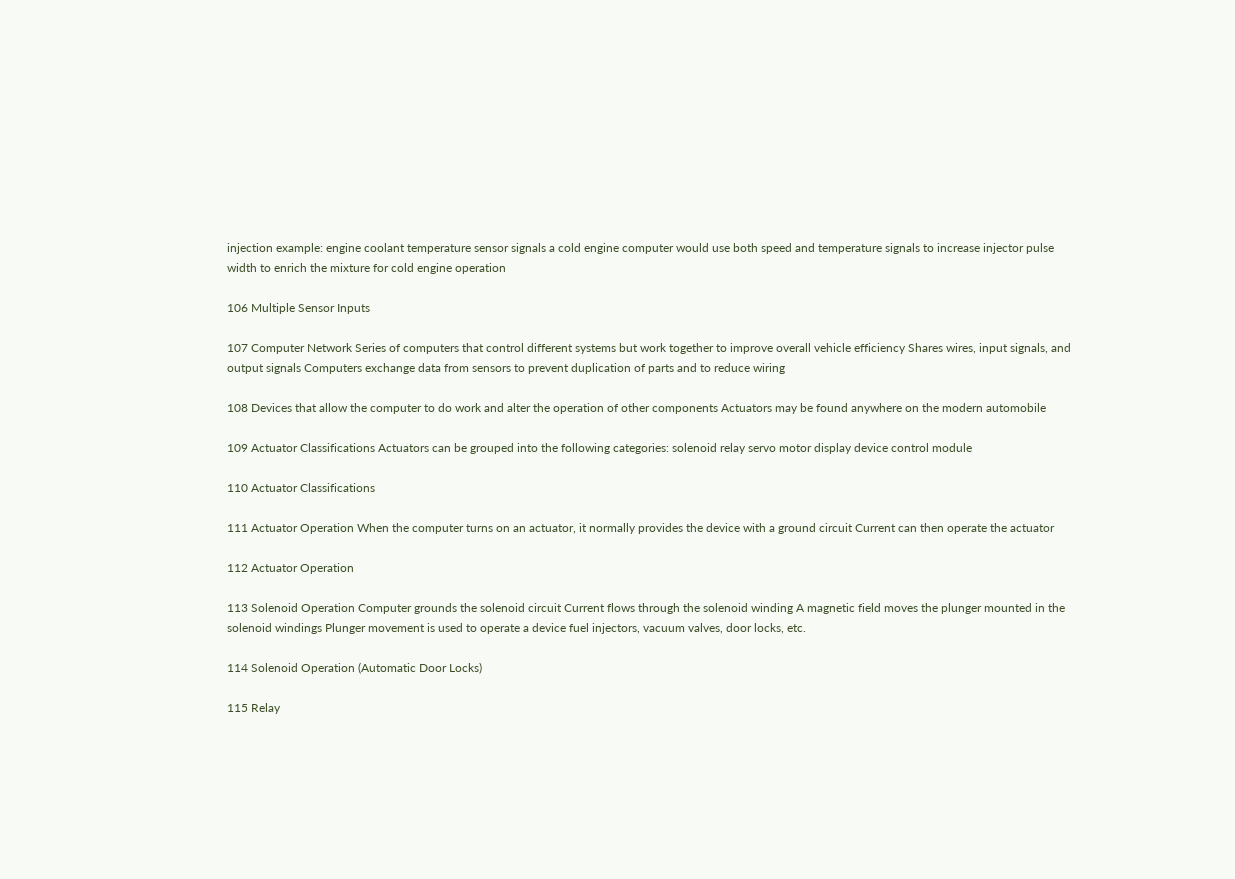injection example: engine coolant temperature sensor signals a cold engine computer would use both speed and temperature signals to increase injector pulse width to enrich the mixture for cold engine operation

106 Multiple Sensor Inputs

107 Computer Network Series of computers that control different systems but work together to improve overall vehicle efficiency Shares wires, input signals, and output signals Computers exchange data from sensors to prevent duplication of parts and to reduce wiring

108 Devices that allow the computer to do work and alter the operation of other components Actuators may be found anywhere on the modern automobile

109 Actuator Classifications Actuators can be grouped into the following categories: solenoid relay servo motor display device control module

110 Actuator Classifications

111 Actuator Operation When the computer turns on an actuator, it normally provides the device with a ground circuit Current can then operate the actuator

112 Actuator Operation

113 Solenoid Operation Computer grounds the solenoid circuit Current flows through the solenoid winding A magnetic field moves the plunger mounted in the solenoid windings Plunger movement is used to operate a device fuel injectors, vacuum valves, door locks, etc.

114 Solenoid Operation (Automatic Door Locks)

115 Relay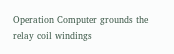Operation Computer grounds the relay coil windings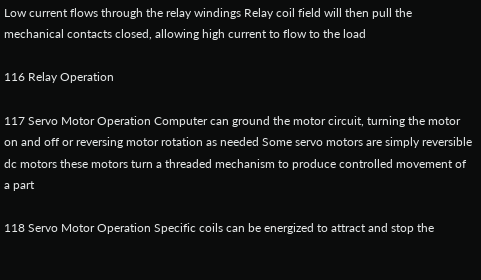Low current flows through the relay windings Relay coil field will then pull the mechanical contacts closed, allowing high current to flow to the load

116 Relay Operation

117 Servo Motor Operation Computer can ground the motor circuit, turning the motor on and off or reversing motor rotation as needed Some servo motors are simply reversible dc motors these motors turn a threaded mechanism to produce controlled movement of a part

118 Servo Motor Operation Specific coils can be energized to attract and stop the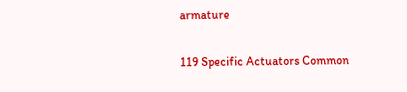armature

119 Specific Actuators Common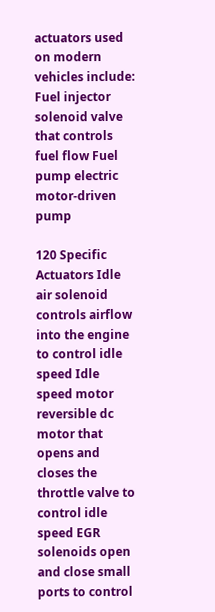actuators used on modern vehicles include: Fuel injector solenoid valve that controls fuel flow Fuel pump electric motor-driven pump

120 Specific Actuators Idle air solenoid controls airflow into the engine to control idle speed Idle speed motor reversible dc motor that opens and closes the throttle valve to control idle speed EGR solenoids open and close small ports to control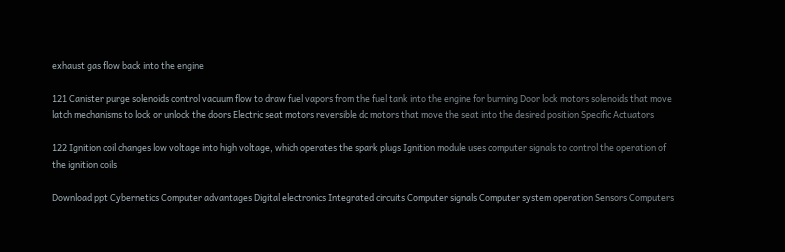exhaust gas flow back into the engine

121 Canister purge solenoids control vacuum flow to draw fuel vapors from the fuel tank into the engine for burning Door lock motors solenoids that move latch mechanisms to lock or unlock the doors Electric seat motors reversible dc motors that move the seat into the desired position Specific Actuators

122 Ignition coil changes low voltage into high voltage, which operates the spark plugs Ignition module uses computer signals to control the operation of the ignition coils

Download ppt Cybernetics Computer advantages Digital electronics Integrated circuits Computer signals Computer system operation Sensors Computers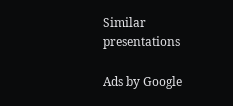Similar presentations

Ads by Google